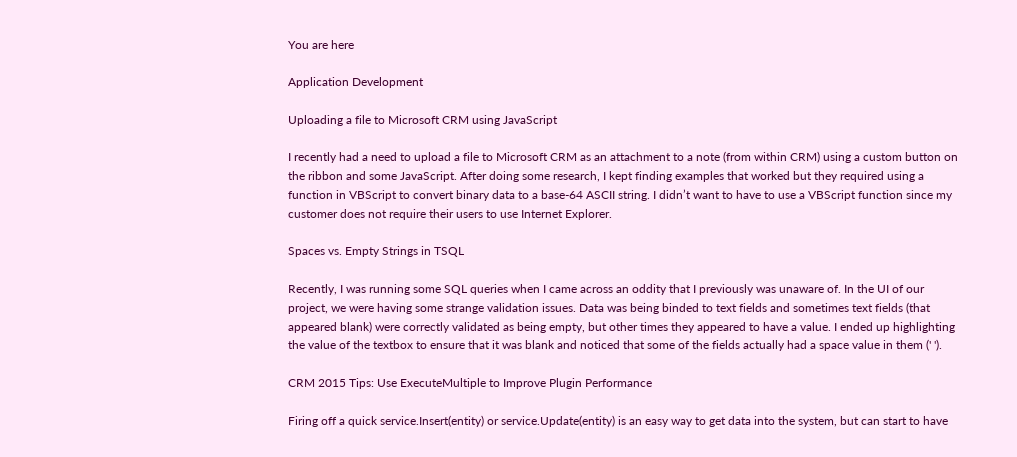You are here

Application Development

Uploading a file to Microsoft CRM using JavaScript

I recently had a need to upload a file to Microsoft CRM as an attachment to a note (from within CRM) using a custom button on the ribbon and some JavaScript. After doing some research, I kept finding examples that worked but they required using a function in VBScript to convert binary data to a base-64 ASCII string. I didn’t want to have to use a VBScript function since my customer does not require their users to use Internet Explorer.

Spaces vs. Empty Strings in TSQL

Recently, I was running some SQL queries when I came across an oddity that I previously was unaware of. In the UI of our project, we were having some strange validation issues. Data was being binded to text fields and sometimes text fields (that appeared blank) were correctly validated as being empty, but other times they appeared to have a value. I ended up highlighting the value of the textbox to ensure that it was blank and noticed that some of the fields actually had a space value in them (' ').

CRM 2015 Tips: Use ExecuteMultiple to Improve Plugin Performance

Firing off a quick service.Insert(entity) or service.Update(entity) is an easy way to get data into the system, but can start to have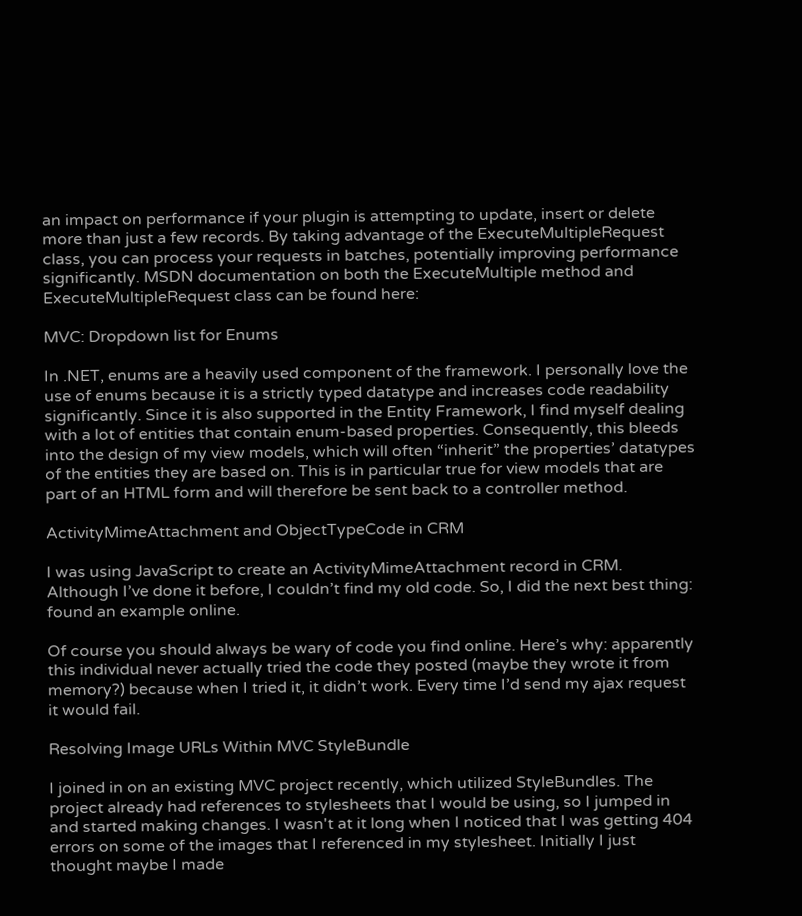an impact on performance if your plugin is attempting to update, insert or delete more than just a few records. By taking advantage of the ExecuteMultipleRequest class, you can process your requests in batches, potentially improving performance significantly. MSDN documentation on both the ExecuteMultiple method and ExecuteMultipleRequest class can be found here:

MVC: Dropdown list for Enums

In .NET, enums are a heavily used component of the framework. I personally love the use of enums because it is a strictly typed datatype and increases code readability significantly. Since it is also supported in the Entity Framework, I find myself dealing with a lot of entities that contain enum-based properties. Consequently, this bleeds into the design of my view models, which will often “inherit” the properties’ datatypes of the entities they are based on. This is in particular true for view models that are part of an HTML form and will therefore be sent back to a controller method.

ActivityMimeAttachment and ObjectTypeCode in CRM

I was using JavaScript to create an ActivityMimeAttachment record in CRM. Although I’ve done it before, I couldn’t find my old code. So, I did the next best thing: found an example online.

Of course you should always be wary of code you find online. Here’s why: apparently this individual never actually tried the code they posted (maybe they wrote it from memory?) because when I tried it, it didn’t work. Every time I’d send my ajax request it would fail.

Resolving Image URLs Within MVC StyleBundle

I joined in on an existing MVC project recently, which utilized StyleBundles. The project already had references to stylesheets that I would be using, so I jumped in and started making changes. I wasn't at it long when I noticed that I was getting 404 errors on some of the images that I referenced in my stylesheet. Initially I just thought maybe I made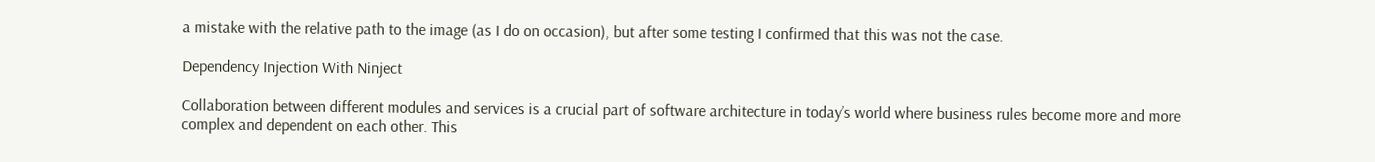a mistake with the relative path to the image (as I do on occasion), but after some testing I confirmed that this was not the case.

Dependency Injection With Ninject

Collaboration between different modules and services is a crucial part of software architecture in today’s world where business rules become more and more complex and dependent on each other. This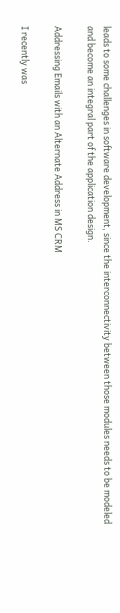leads to some challenges in software development, since the interconnectivity between those modules needs to be modeled and become an integral part of the application design.

Addressing Emails with an Alternate Address in MS CRM

I recently was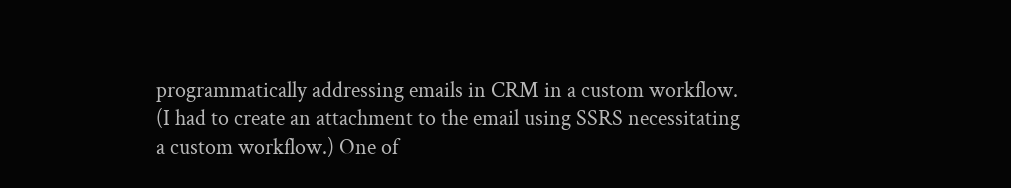programmatically addressing emails in CRM in a custom workflow. (I had to create an attachment to the email using SSRS necessitating a custom workflow.) One of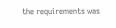the requirements was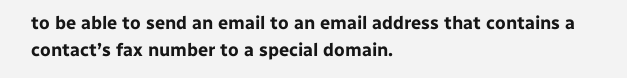to be able to send an email to an email address that contains a contact’s fax number to a special domain.